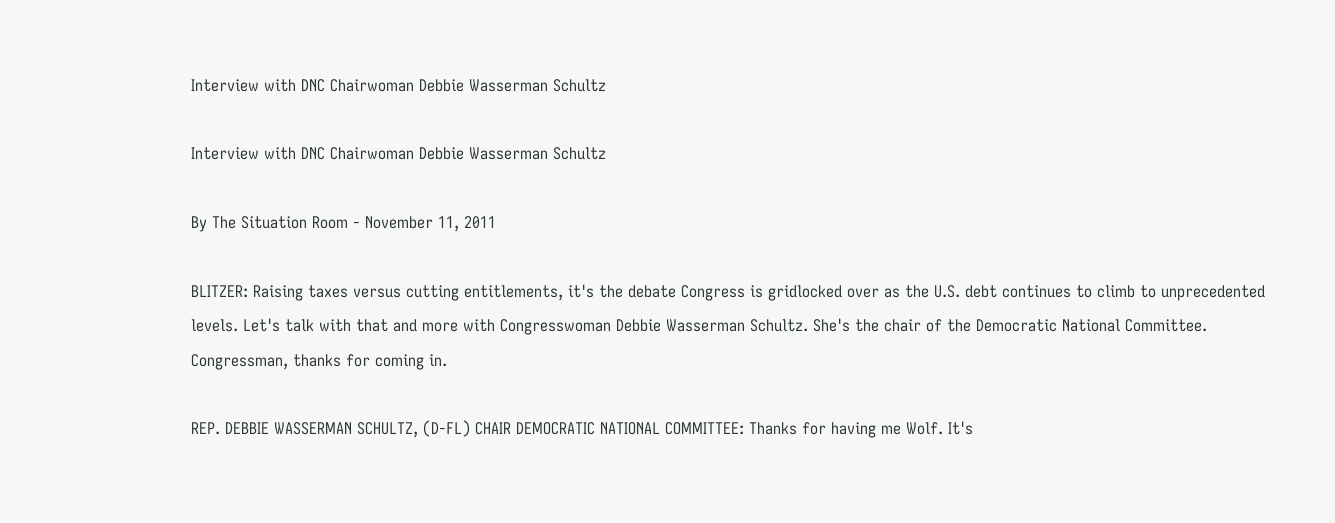Interview with DNC Chairwoman Debbie Wasserman Schultz

Interview with DNC Chairwoman Debbie Wasserman Schultz

By The Situation Room - November 11, 2011

BLITZER: Raising taxes versus cutting entitlements, it's the debate Congress is gridlocked over as the U.S. debt continues to climb to unprecedented levels. Let's talk with that and more with Congresswoman Debbie Wasserman Schultz. She's the chair of the Democratic National Committee. Congressman, thanks for coming in.

REP. DEBBIE WASSERMAN SCHULTZ, (D-FL) CHAIR DEMOCRATIC NATIONAL COMMITTEE: Thanks for having me Wolf. It's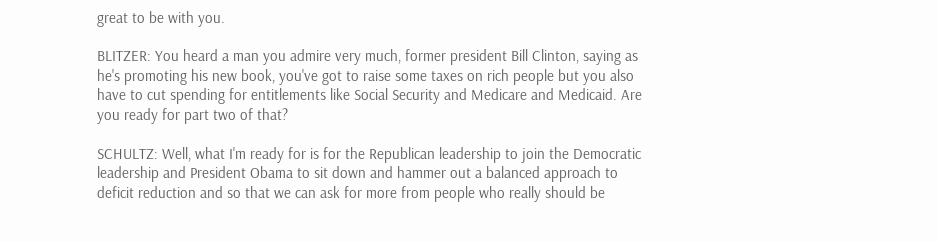great to be with you.

BLITZER: You heard a man you admire very much, former president Bill Clinton, saying as he's promoting his new book, you've got to raise some taxes on rich people but you also have to cut spending for entitlements like Social Security and Medicare and Medicaid. Are you ready for part two of that?

SCHULTZ: Well, what I'm ready for is for the Republican leadership to join the Democratic leadership and President Obama to sit down and hammer out a balanced approach to deficit reduction and so that we can ask for more from people who really should be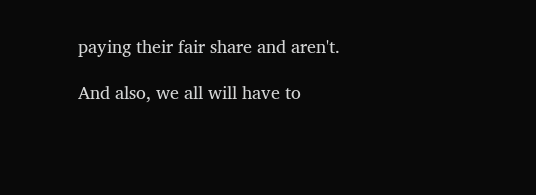paying their fair share and aren't.

And also, we all will have to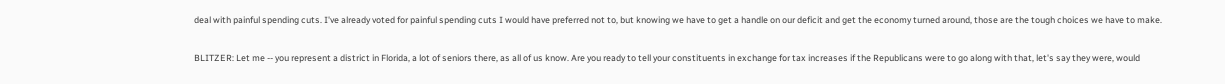deal with painful spending cuts. I've already voted for painful spending cuts I would have preferred not to, but knowing we have to get a handle on our deficit and get the economy turned around, those are the tough choices we have to make.

BLITZER: Let me -- you represent a district in Florida, a lot of seniors there, as all of us know. Are you ready to tell your constituents in exchange for tax increases if the Republicans were to go along with that, let's say they were, would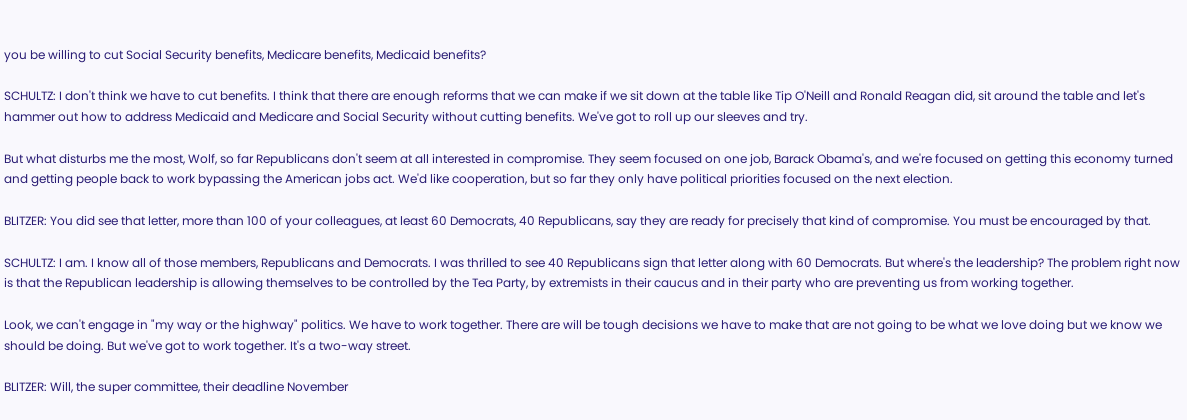you be willing to cut Social Security benefits, Medicare benefits, Medicaid benefits?

SCHULTZ: I don't think we have to cut benefits. I think that there are enough reforms that we can make if we sit down at the table like Tip O'Neill and Ronald Reagan did, sit around the table and let's hammer out how to address Medicaid and Medicare and Social Security without cutting benefits. We've got to roll up our sleeves and try.

But what disturbs me the most, Wolf, so far Republicans don't seem at all interested in compromise. They seem focused on one job, Barack Obama's, and we're focused on getting this economy turned and getting people back to work bypassing the American jobs act. We'd like cooperation, but so far they only have political priorities focused on the next election.

BLITZER: You did see that letter, more than 100 of your colleagues, at least 60 Democrats, 40 Republicans, say they are ready for precisely that kind of compromise. You must be encouraged by that.

SCHULTZ: I am. I know all of those members, Republicans and Democrats. I was thrilled to see 40 Republicans sign that letter along with 60 Democrats. But where's the leadership? The problem right now is that the Republican leadership is allowing themselves to be controlled by the Tea Party, by extremists in their caucus and in their party who are preventing us from working together.

Look, we can't engage in "my way or the highway" politics. We have to work together. There are will be tough decisions we have to make that are not going to be what we love doing but we know we should be doing. But we've got to work together. It's a two-way street.

BLITZER: Will, the super committee, their deadline November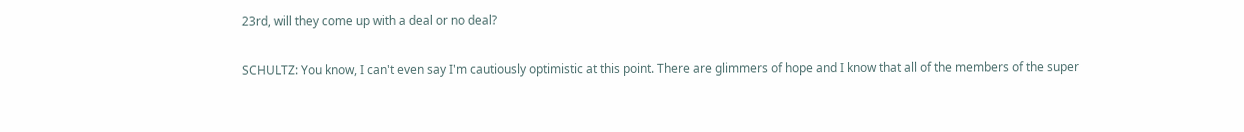23rd, will they come up with a deal or no deal?

SCHULTZ: You know, I can't even say I'm cautiously optimistic at this point. There are glimmers of hope and I know that all of the members of the super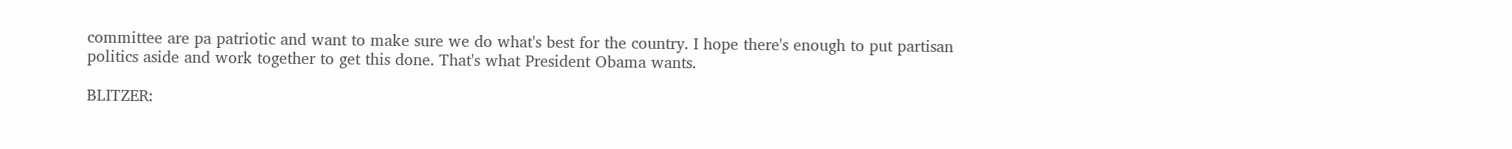committee are pa patriotic and want to make sure we do what's best for the country. I hope there's enough to put partisan politics aside and work together to get this done. That's what President Obama wants.

BLITZER: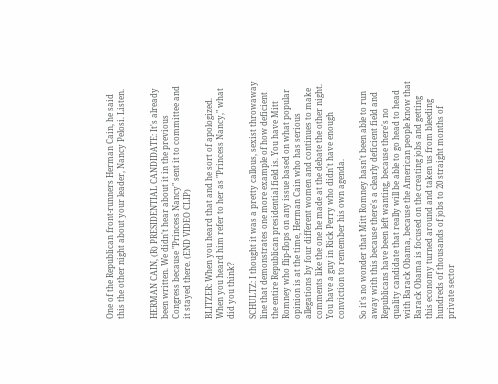One of the Republican front-runners Herman Cain, he said this the other night about your leader, Nancy Pelosi. Listen.


HERMAN CAIN, (R) PRESIDENTIAL CANDIDATE: It's already been written. We didn't hear about it in the previous Congress because "Princess Nancy" sent it to committee and it stayed there. (END VIDEO CLIP)

BLITZER: When you heard that and he sort of apologized. When you heard him refer to her as "Princess Nancy," what did you think?

SCHULTZ: I thought it was a pretty callous, sexist throwaway line that demonstrates one more example of how deficient the entire Republican presidential field is. You have Mitt Romney who flip-flops on any issue based on what popular opinion is at the time, Herman Cain who has serious allegations by four different women and continues to make comments like the one he made at the debate the other night. You have a guy in Rick Perry who didn't have enough conviction to remember his own agenda.

So it's no wonder that Mitt Romney hasn't been able to run away with this because there's a clearly deficient field and Republicans have been left wanting, because there's no quality candidate that really will be able to go head to head with Barack Obama, because the American people know that Barack Obama is focused on the creating jobs and getting this economy turned around and taken us from bleeding hundreds of thousands of jobs to 20 straight months of private sector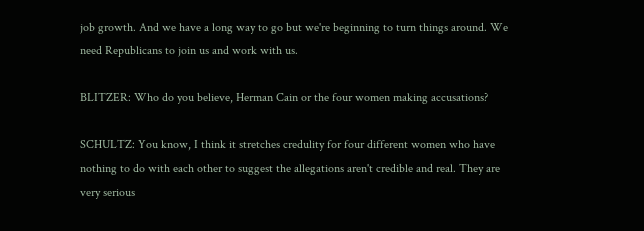job growth. And we have a long way to go but we're beginning to turn things around. We need Republicans to join us and work with us.

BLITZER: Who do you believe, Herman Cain or the four women making accusations?

SCHULTZ: You know, I think it stretches credulity for four different women who have nothing to do with each other to suggest the allegations aren't credible and real. They are very serious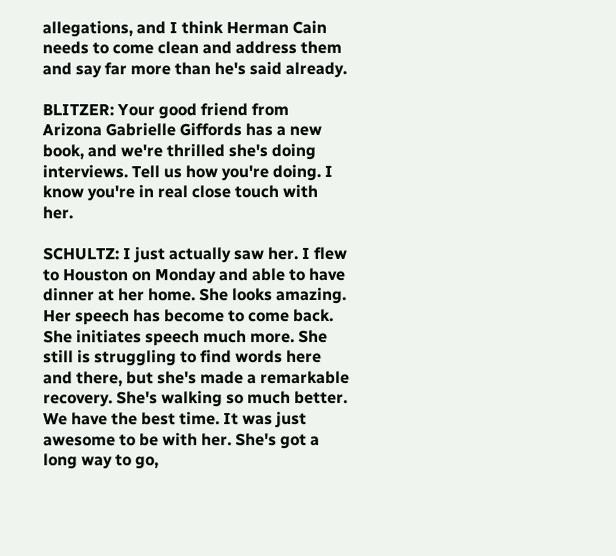allegations, and I think Herman Cain needs to come clean and address them and say far more than he's said already.

BLITZER: Your good friend from Arizona Gabrielle Giffords has a new book, and we're thrilled she's doing interviews. Tell us how you're doing. I know you're in real close touch with her.

SCHULTZ: I just actually saw her. I flew to Houston on Monday and able to have dinner at her home. She looks amazing. Her speech has become to come back. She initiates speech much more. She still is struggling to find words here and there, but she's made a remarkable recovery. She's walking so much better. We have the best time. It was just awesome to be with her. She's got a long way to go,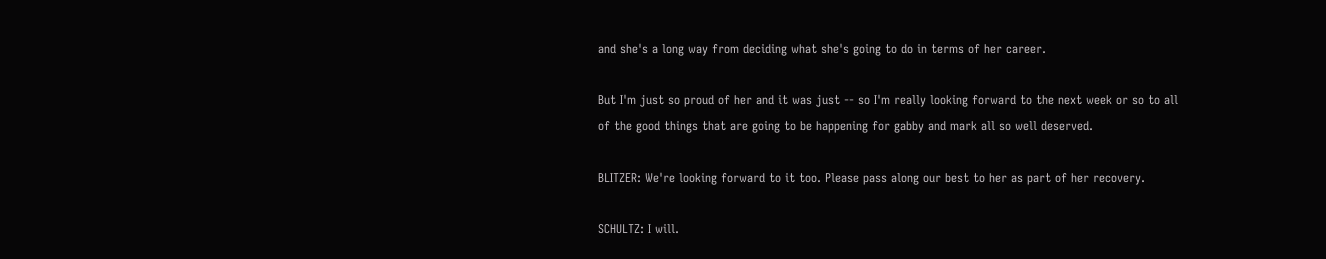and she's a long way from deciding what she's going to do in terms of her career.

But I'm just so proud of her and it was just -- so I'm really looking forward to the next week or so to all of the good things that are going to be happening for gabby and mark all so well deserved.

BLITZER: We're looking forward to it too. Please pass along our best to her as part of her recovery.

SCHULTZ: I will.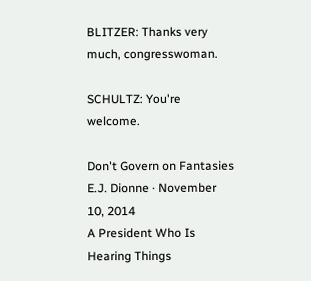BLITZER: Thanks very much, congresswoman.

SCHULTZ: You're welcome.

Don't Govern on Fantasies
E.J. Dionne · November 10, 2014
A President Who Is Hearing Things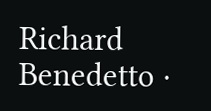Richard Benedetto ·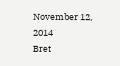November 12, 2014
Bret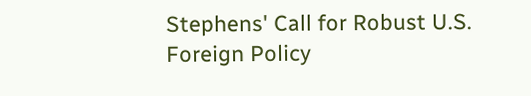Stephens' Call for Robust U.S. Foreign Policy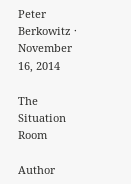Peter Berkowitz · November 16, 2014

The Situation Room

Author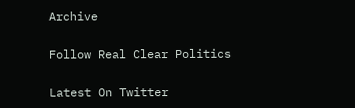Archive

Follow Real Clear Politics

Latest On Twitter